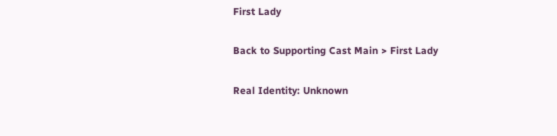First Lady

Back to Supporting Cast Main > First Lady

Real Identity: Unknown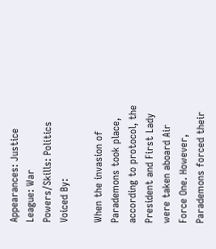Appearances: Justice League: War
Powers/Skills: Politics
Voiced By:

When the invasion of Parademons took place, according to protocol, the President and First Lady were taken aboard Air Force One. However, Parademons forced their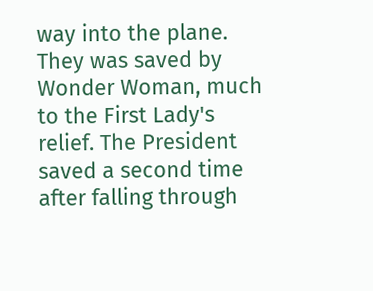way into the plane. They was saved by Wonder Woman, much to the First Lady's relief. The President saved a second time after falling through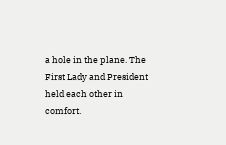a hole in the plane. The First Lady and President held each other in comfort.